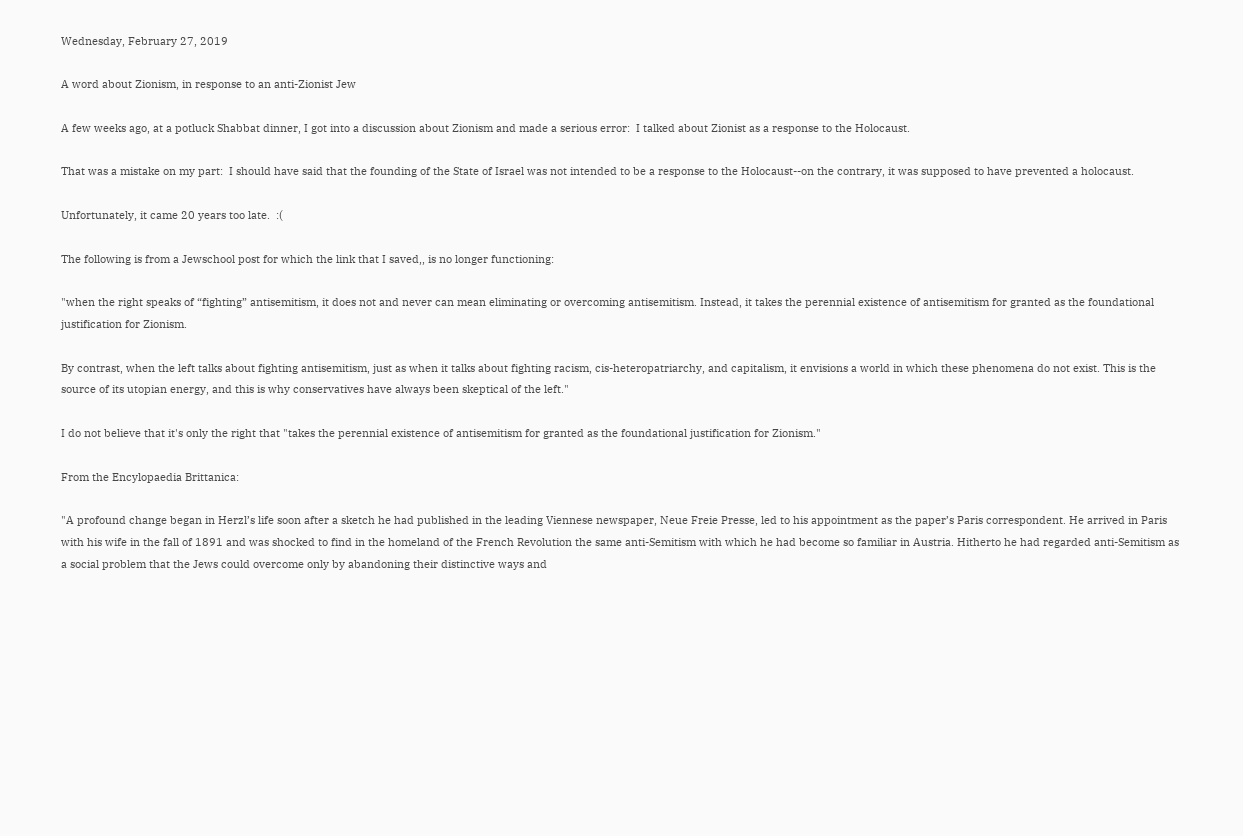Wednesday, February 27, 2019

A word about Zionism, in response to an anti-Zionist Jew

A few weeks ago, at a potluck Shabbat dinner, I got into a discussion about Zionism and made a serious error:  I talked about Zionist as a response to the Holocaust.

That was a mistake on my part:  I should have said that the founding of the State of Israel was not intended to be a response to the Holocaust--on the contrary, it was supposed to have prevented a holocaust.

Unfortunately, it came 20 years too late.  :(

The following is from a Jewschool post for which the link that I saved,, is no longer functioning:

"when the right speaks of “fighting” antisemitism, it does not and never can mean eliminating or overcoming antisemitism. Instead, it takes the perennial existence of antisemitism for granted as the foundational justification for Zionism.

By contrast, when the left talks about fighting antisemitism, just as when it talks about fighting racism, cis-heteropatriarchy, and capitalism, it envisions a world in which these phenomena do not exist. This is the source of its utopian energy, and this is why conservatives have always been skeptical of the left."

I do not believe that it's only the right that "takes the perennial existence of antisemitism for granted as the foundational justification for Zionism."

From the Encylopaedia Brittanica:

"A profound change began in Herzl’s life soon after a sketch he had published in the leading Viennese newspaper, Neue Freie Presse, led to his appointment as the paper’s Paris correspondent. He arrived in Paris with his wife in the fall of 1891 and was shocked to find in the homeland of the French Revolution the same anti-Semitism with which he had become so familiar in Austria. Hitherto he had regarded anti-Semitism as a social problem that the Jews could overcome only by abandoning their distinctive ways and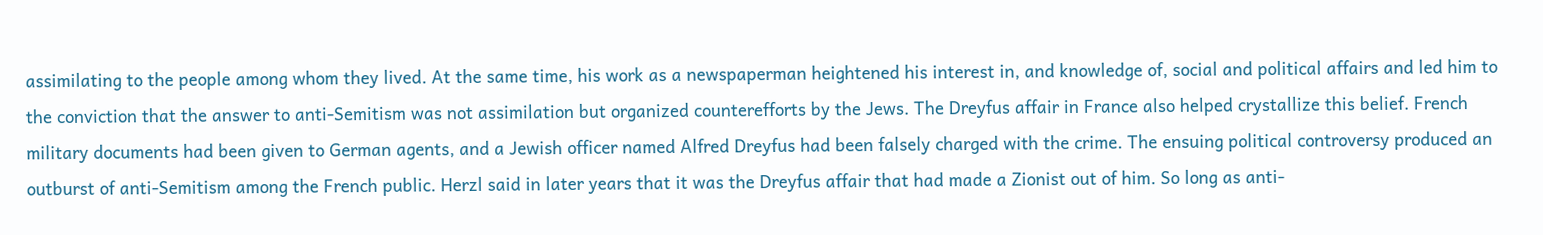assimilating to the people among whom they lived. At the same time, his work as a newspaperman heightened his interest in, and knowledge of, social and political affairs and led him to the conviction that the answer to anti-Semitism was not assimilation but organized counterefforts by the Jews. The Dreyfus affair in France also helped crystallize this belief. French military documents had been given to German agents, and a Jewish officer named Alfred Dreyfus had been falsely charged with the crime. The ensuing political controversy produced an outburst of anti-Semitism among the French public. Herzl said in later years that it was the Dreyfus affair that had made a Zionist out of him. So long as anti-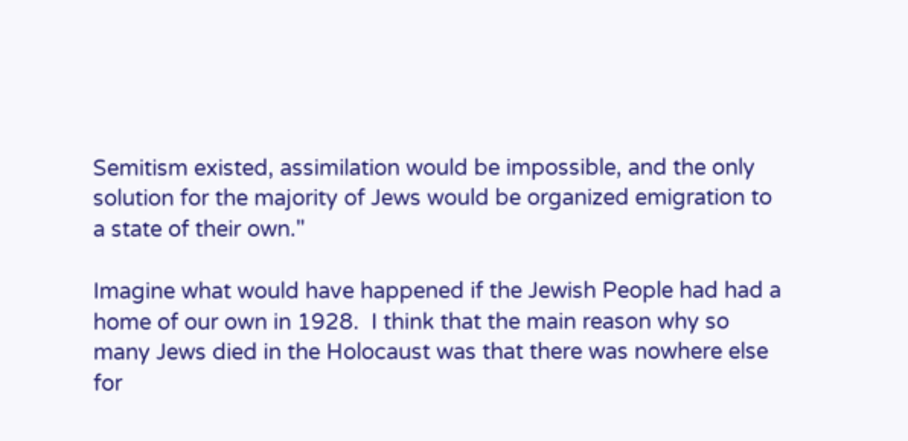Semitism existed, assimilation would be impossible, and the only solution for the majority of Jews would be organized emigration to a state of their own."

Imagine what would have happened if the Jewish People had had a home of our own in 1928.  I think that the main reason why so many Jews died in the Holocaust was that there was nowhere else for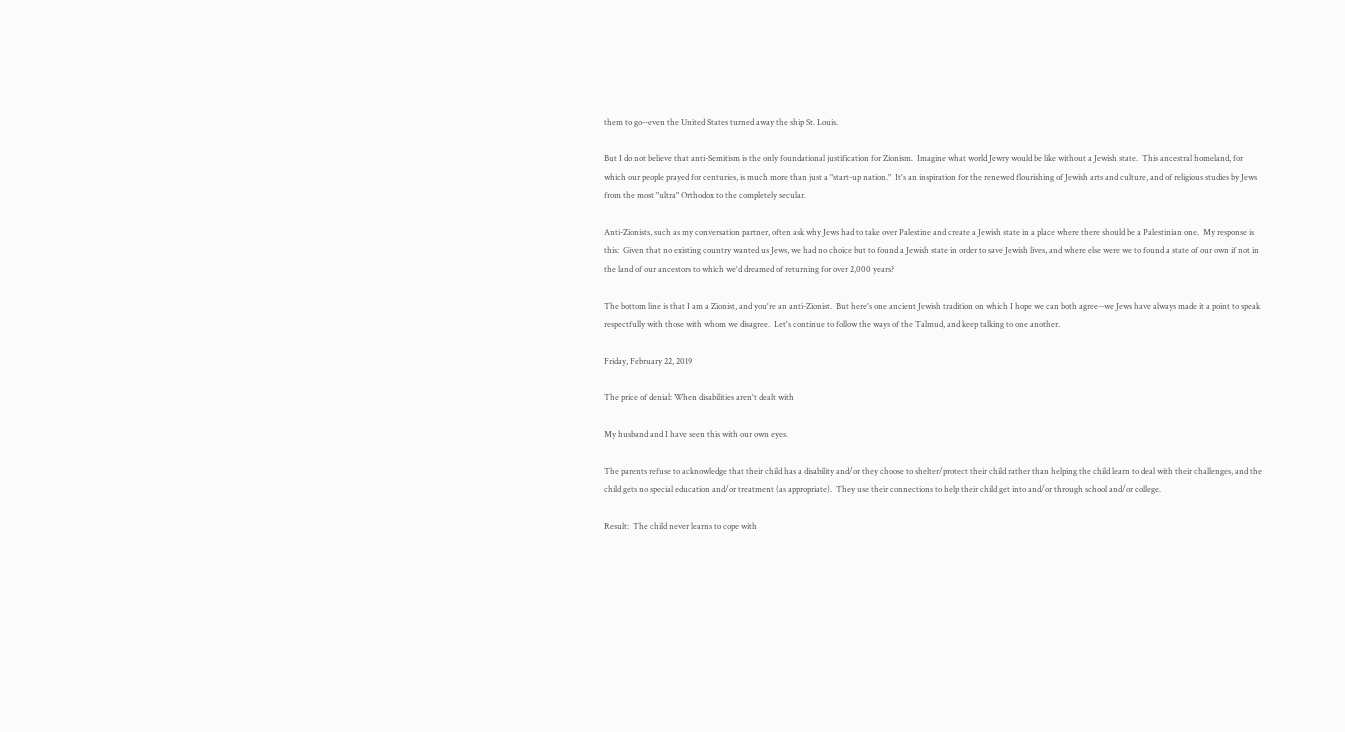them to go--even the United States turned away the ship St. Louis.

But I do not believe that anti-Semitism is the only foundational justification for Zionism.  Imagine what world Jewry would be like without a Jewish state.  This ancestral homeland, for which our people prayed for centuries, is much more than just a "start-up nation."  It's an inspiration for the renewed flourishing of Jewish arts and culture, and of religious studies by Jews from the most "ultra" Orthodox to the completely secular.

Anti-Zionists, such as my conversation partner, often ask why Jews had to take over Palestine and create a Jewish state in a place where there should be a Palestinian one.  My response is this:  Given that no existing country wanted us Jews, we had no choice but to found a Jewish state in order to save Jewish lives, and where else were we to found a state of our own if not in the land of our ancestors to which we'd dreamed of returning for over 2,000 years?

The bottom line is that I am a Zionist, and you're an anti-Zionist.  But here's one ancient Jewish tradition on which I hope we can both agree--we Jews have always made it a point to speak respectfully with those with whom we disagree.  Let's continue to follow the ways of the Talmud, and keep talking to one another.

Friday, February 22, 2019

The price of denial: When disabilities aren't dealt with

My husband and I have seen this with our own eyes.

The parents refuse to acknowledge that their child has a disability and/or they choose to shelter/protect their child rather than helping the child learn to deal with their challenges, and the child gets no special education and/or treatment (as appropriate).  They use their connections to help their child get into and/or through school and/or college.

Result:  The child never learns to cope with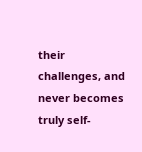their challenges, and never becomes truly self-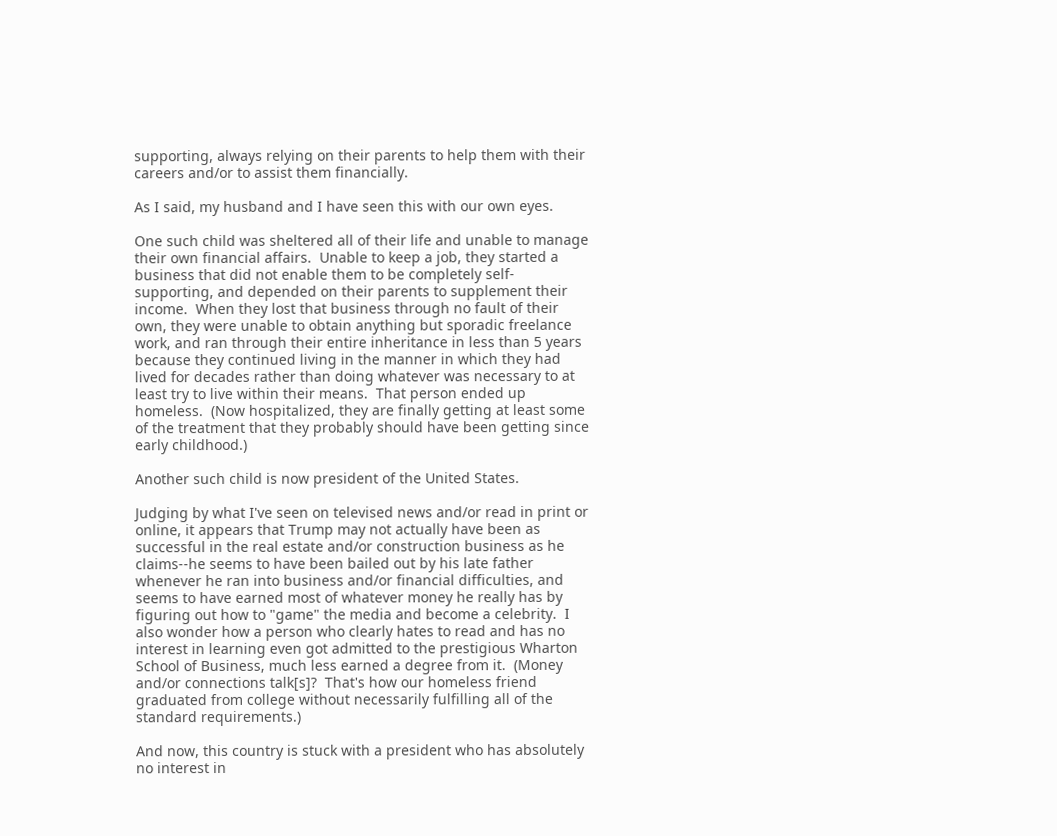supporting, always relying on their parents to help them with their careers and/or to assist them financially.

As I said, my husband and I have seen this with our own eyes.

One such child was sheltered all of their life and unable to manage their own financial affairs.  Unable to keep a job, they started a business that did not enable them to be completely self-supporting, and depended on their parents to supplement their income.  When they lost that business through no fault of their own, they were unable to obtain anything but sporadic freelance work, and ran through their entire inheritance in less than 5 years because they continued living in the manner in which they had lived for decades rather than doing whatever was necessary to at least try to live within their means.  That person ended up homeless.  (Now hospitalized, they are finally getting at least some of the treatment that they probably should have been getting since early childhood.)

Another such child is now president of the United States.

Judging by what I've seen on televised news and/or read in print or online, it appears that Trump may not actually have been as successful in the real estate and/or construction business as he claims--he seems to have been bailed out by his late father whenever he ran into business and/or financial difficulties, and seems to have earned most of whatever money he really has by figuring out how to "game" the media and become a celebrity.  I also wonder how a person who clearly hates to read and has no interest in learning even got admitted to the prestigious Wharton School of Business, much less earned a degree from it.  (Money and/or connections talk[s]?  That's how our homeless friend graduated from college without necessarily fulfilling all of the standard requirements.)

And now, this country is stuck with a president who has absolutely no interest in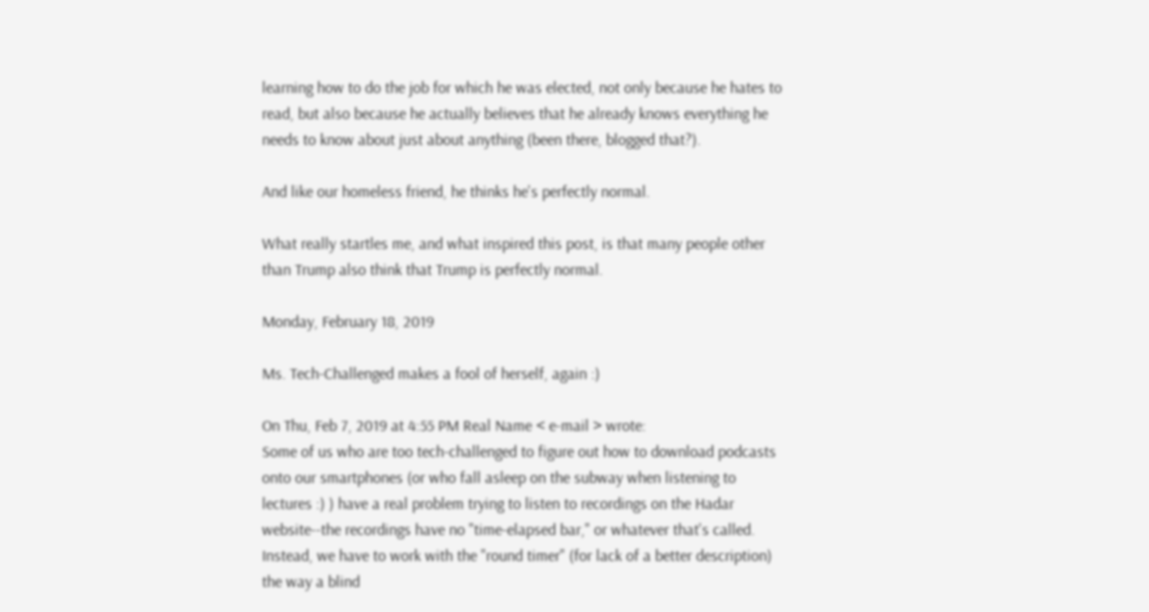learning how to do the job for which he was elected, not only because he hates to read, but also because he actually believes that he already knows everything he needs to know about just about anything (been there, blogged that?).

And like our homeless friend, he thinks he's perfectly normal.

What really startles me, and what inspired this post, is that many people other than Trump also think that Trump is perfectly normal.

Monday, February 18, 2019

Ms. Tech-Challenged makes a fool of herself, again :)

On Thu, Feb 7, 2019 at 4:55 PM Real Name < e-mail > wrote:
Some of us who are too tech-challenged to figure out how to download podcasts onto our smartphones (or who fall asleep on the subway when listening to lectures :) ) have a real problem trying to listen to recordings on the Hadar website--the recordings have no "time-elapsed bar," or whatever that's called.  Instead, we have to work with the "round timer" (for lack of a better description) the way a blind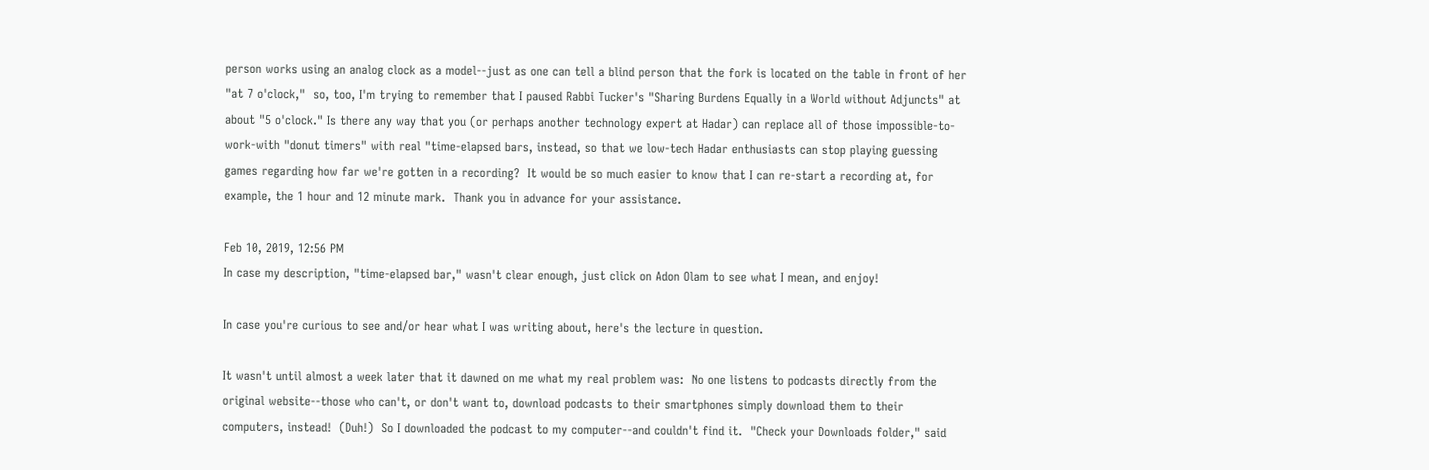person works using an analog clock as a model--just as one can tell a blind person that the fork is located on the table in front of her "at 7 o'clock,"  so, too, I'm trying to remember that I paused Rabbi Tucker's "Sharing Burdens Equally in a World without Adjuncts" at about "5 o'clock." Is there any way that you (or perhaps another technology expert at Hadar) can replace all of those impossible-to-work-with "donut timers" with real "time-elapsed bars, instead, so that we low-tech Hadar enthusiasts can stop playing guessing games regarding how far we're gotten in a recording?  It would be so much easier to know that I can re-start a recording at, for example, the 1 hour and 12 minute mark.  Thank you in advance for your assistance.

Feb 10, 2019, 12:56 PM
In case my description, "time-elapsed bar," wasn't clear enough, just click on Adon Olam to see what I mean, and enjoy!

In case you're curious to see and/or hear what I was writing about, here's the lecture in question.

It wasn't until almost a week later that it dawned on me what my real problem was:  No one listens to podcasts directly from the original website--those who can't, or don't want to, download podcasts to their smartphones simply download them to their computers, instead!  (Duh!)  So I downloaded the podcast to my computer--and couldn't find it.  "Check your Downloads folder," said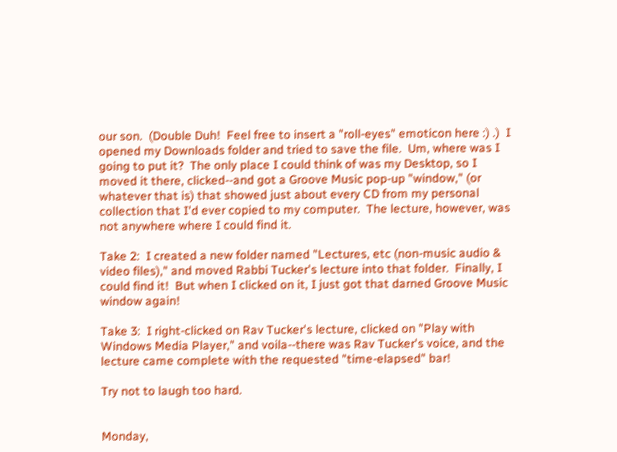our son.  (Double Duh!  Feel free to insert a "roll-eyes" emoticon here :) .)  I opened my Downloads folder and tried to save the file.  Um, where was I going to put it?  The only place I could think of was my Desktop, so I moved it there, clicked--and got a Groove Music pop-up "window," (or whatever that is) that showed just about every CD from my personal collection that I'd ever copied to my computer.  The lecture, however, was not anywhere where I could find it.

Take 2:  I created a new folder named "Lectures, etc (non-music audio & video files)," and moved Rabbi Tucker's lecture into that folder.  Finally, I could find it!  But when I clicked on it, I just got that darned Groove Music window again!

Take 3:  I right-clicked on Rav Tucker's lecture, clicked on "Play with Windows Media Player," and voila--there was Rav Tucker's voice, and the lecture came complete with the requested "time-elapsed" bar!

Try not to laugh too hard.


Monday,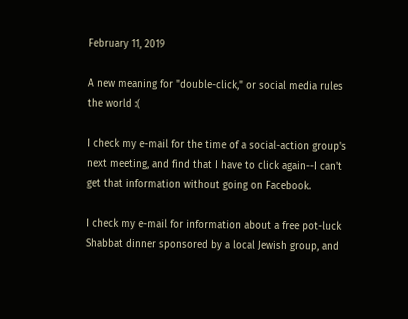February 11, 2019

A new meaning for "double-click," or social media rules the world :(

I check my e-mail for the time of a social-action group's next meeting, and find that I have to click again--I can't get that information without going on Facebook.

I check my e-mail for information about a free pot-luck Shabbat dinner sponsored by a local Jewish group, and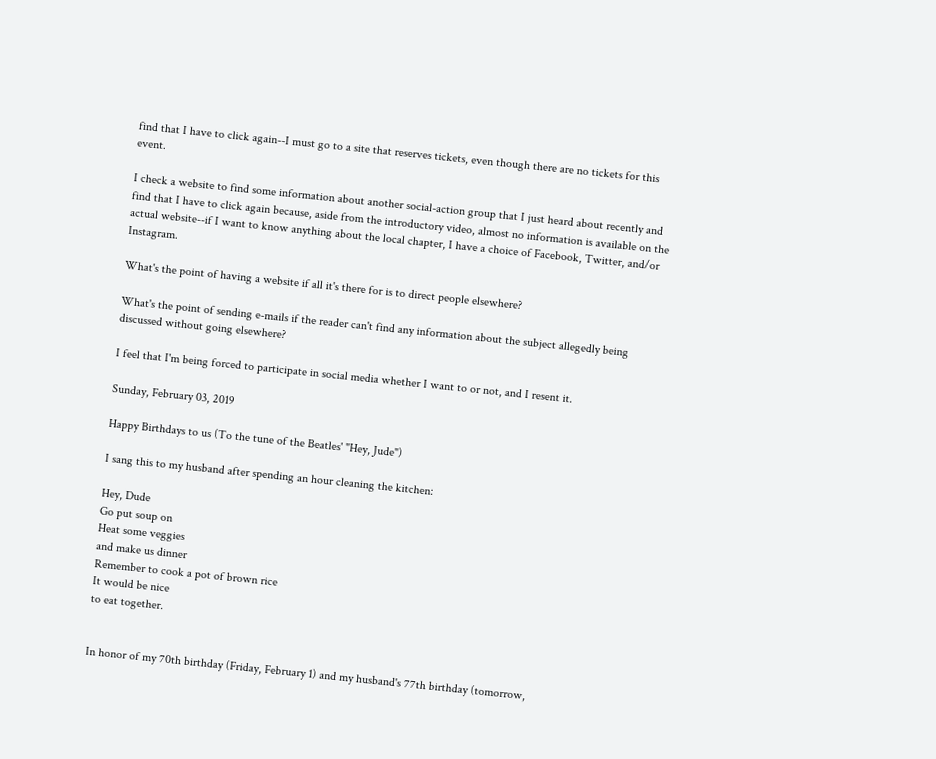find that I have to click again--I must go to a site that reserves tickets, even though there are no tickets for this event.

I check a website to find some information about another social-action group that I just heard about recently and find that I have to click again because, aside from the introductory video, almost no information is available on the actual website--if I want to know anything about the local chapter, I have a choice of Facebook, Twitter, and/or Instagram.

What's the point of having a website if all it's there for is to direct people elsewhere?

What's the point of sending e-mails if the reader can't find any information about the subject allegedly being discussed without going elsewhere?

I feel that I'm being forced to participate in social media whether I want to or not, and I resent it.

Sunday, February 03, 2019

Happy Birthdays to us (To the tune of the Beatles' "Hey, Jude")

I sang this to my husband after spending an hour cleaning the kitchen:

Hey, Dude
Go put soup on
Heat some veggies
and make us dinner
Remember to cook a pot of brown rice
It would be nice
to eat together.


In honor of my 70th birthday (Friday, February 1) and my husband's 77th birthday (tomorrow,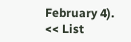February 4).
<< List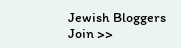Jewish Bloggers
Join >>